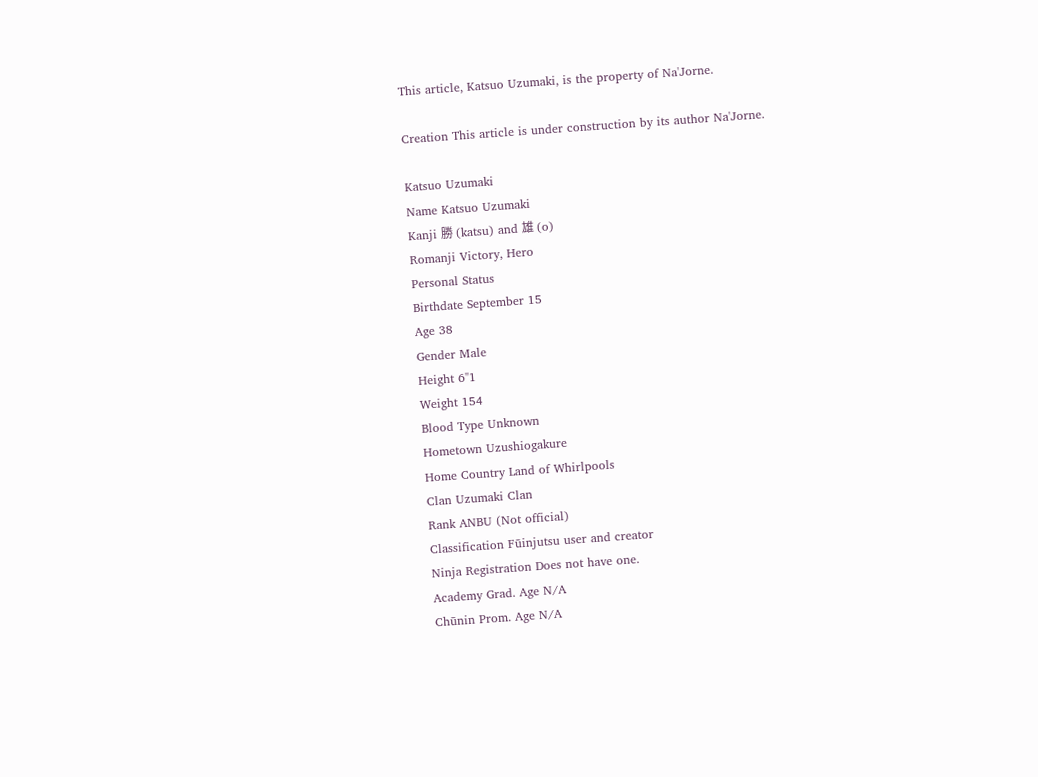This article, Katsuo Uzumaki, is the property of Na'Jorne.

Creation This article is under construction by its author Na'Jorne.

Katsuo Uzumaki
Name Katsuo Uzumaki
Kanji 勝 (katsu) and 雄 (o)
Romanji Victory, Hero
Personal Status
Birthdate September 15
Age 38
Gender Male
Height 6"1
Weight 154
Blood Type Unknown
Hometown Uzushiogakure
Home Country Land of Whirlpools
Clan Uzumaki Clan
Rank ANBU (Not official)
Classification Fūinjutsu user and creator
Ninja Registration Does not have one.
Academy Grad. Age N/A
Chūnin Prom. Age N/A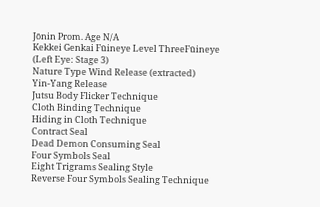Jōnin Prom. Age N/A
Kekkei Genkai Fūineye Level ThreeFūineye (Left Eye: Stage 3)
Nature Type Wind Release (extracted)
Yin-Yang Release
Jutsu Body Flicker Technique
Cloth Binding Technique
Hiding in Cloth Technique
Contract Seal
Dead Demon Consuming Seal
Four Symbols Seal
Eight Trigrams Sealing Style
Reverse Four Symbols Sealing Technique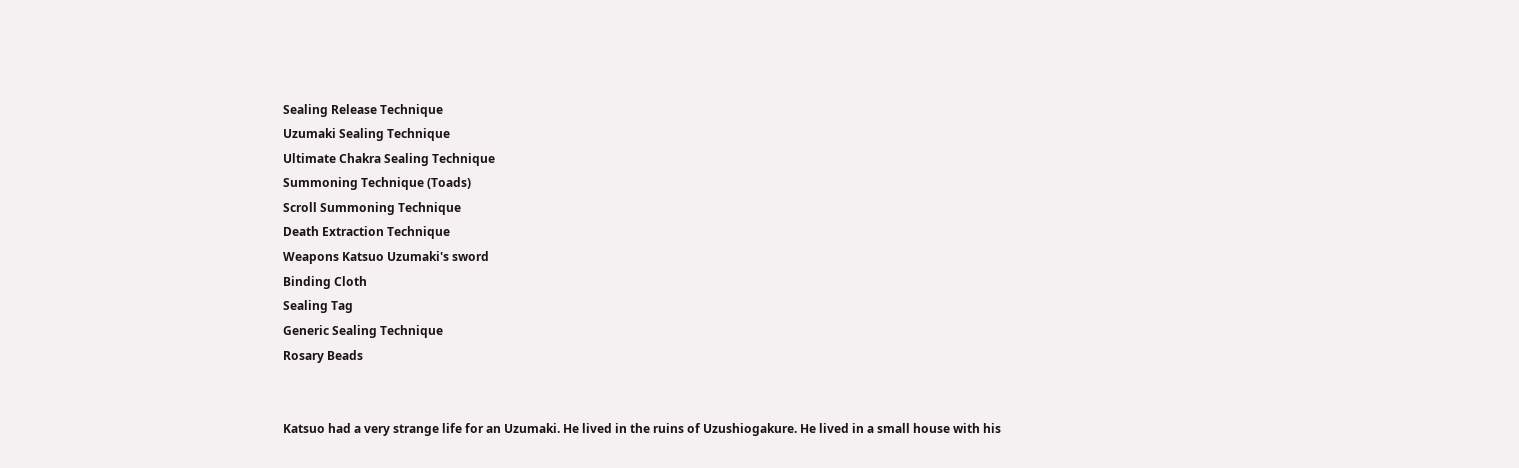Sealing Release Technique
Uzumaki Sealing Technique
Ultimate Chakra Sealing Technique
Summoning Technique (Toads)
Scroll Summoning Technique
Death Extraction Technique
Weapons Katsuo Uzumaki's sword
Binding Cloth
Sealing Tag
Generic Sealing Technique
Rosary Beads


Katsuo had a very strange life for an Uzumaki. He lived in the ruins of Uzushiogakure. He lived in a small house with his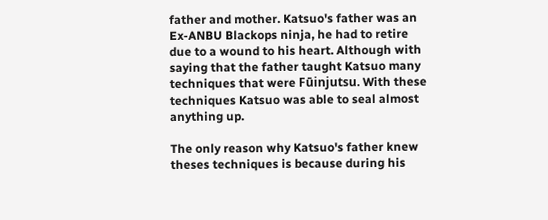father and mother. Katsuo's father was an Ex-ANBU Blackops ninja, he had to retire due to a wound to his heart. Although with saying that the father taught Katsuo many techniques that were Fūinjutsu. With these techniques Katsuo was able to seal almost anything up.

The only reason why Katsuo's father knew theses techniques is because during his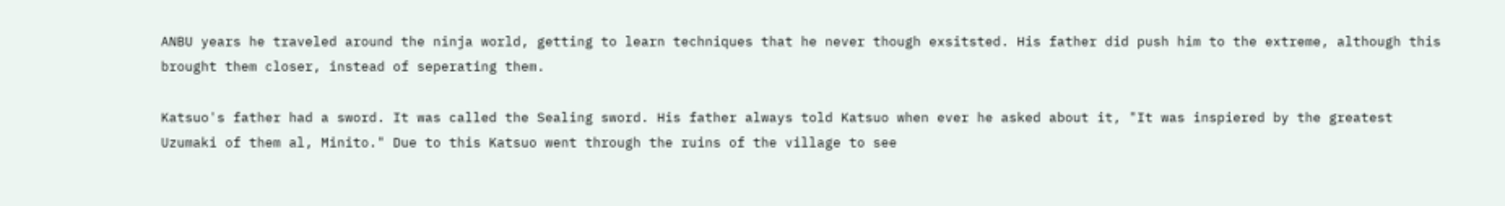ANBU years he traveled around the ninja world, getting to learn techniques that he never though exsitsted. His father did push him to the extreme, although this brought them closer, instead of seperating them.

Katsuo's father had a sword. It was called the Sealing sword. His father always told Katsuo when ever he asked about it, "It was inspiered by the greatest Uzumaki of them al, Minito." Due to this Katsuo went through the ruins of the village to see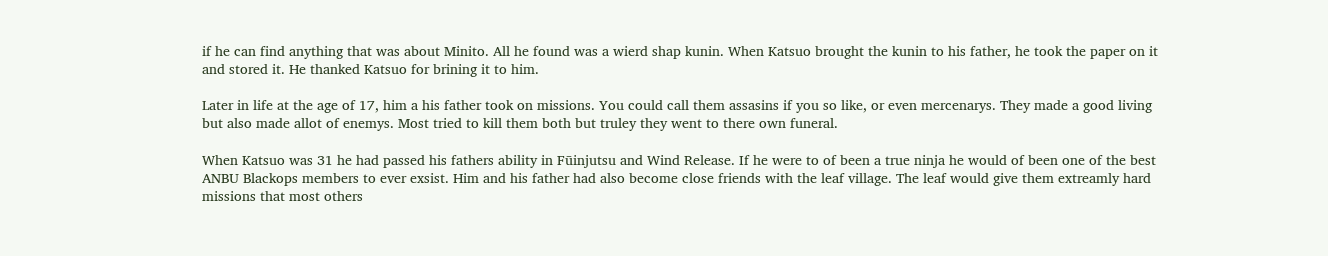if he can find anything that was about Minito. All he found was a wierd shap kunin. When Katsuo brought the kunin to his father, he took the paper on it and stored it. He thanked Katsuo for brining it to him.

Later in life at the age of 17, him a his father took on missions. You could call them assasins if you so like, or even mercenarys. They made a good living but also made allot of enemys. Most tried to kill them both but truley they went to there own funeral.

When Katsuo was 31 he had passed his fathers ability in Fūinjutsu and Wind Release. If he were to of been a true ninja he would of been one of the best ANBU Blackops members to ever exsist. Him and his father had also become close friends with the leaf village. The leaf would give them extreamly hard missions that most others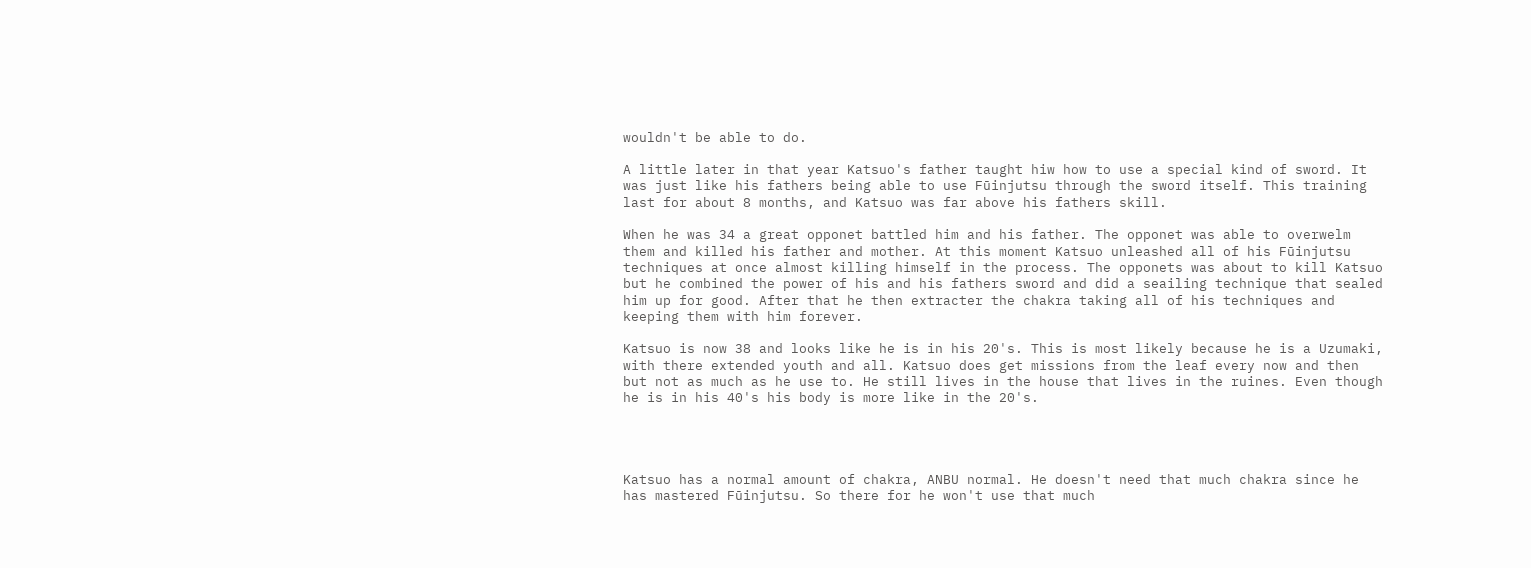wouldn't be able to do.

A little later in that year Katsuo's father taught hiw how to use a special kind of sword. It was just like his fathers being able to use Fūinjutsu through the sword itself. This training last for about 8 months, and Katsuo was far above his fathers skill.

When he was 34 a great opponet battled him and his father. The opponet was able to overwelm them and killed his father and mother. At this moment Katsuo unleashed all of his Fūinjutsu techniques at once almost killing himself in the process. The opponets was about to kill Katsuo but he combined the power of his and his fathers sword and did a seailing technique that sealed him up for good. After that he then extracter the chakra taking all of his techniques and keeping them with him forever.

Katsuo is now 38 and looks like he is in his 20's. This is most likely because he is a Uzumaki, with there extended youth and all. Katsuo does get missions from the leaf every now and then but not as much as he use to. He still lives in the house that lives in the ruines. Even though he is in his 40's his body is more like in the 20's.




Katsuo has a normal amount of chakra, ANBU normal. He doesn't need that much chakra since he has mastered Fūinjutsu. So there for he won't use that much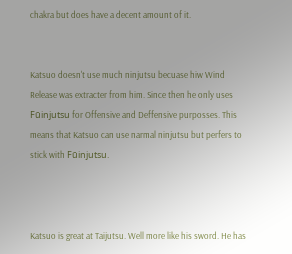chakra but does have a decent amount of it.


Katsuo doesn't use much ninjutsu becuase hiw Wind Release was extracter from him. Since then he only uses Fūinjutsu for Offensive and Deffensive purposses. This means that Katsuo can use narmal ninjutsu but perfers to stick with Fūinjutsu.



Katsuo is great at Taijutsu. Well more like his sword. He has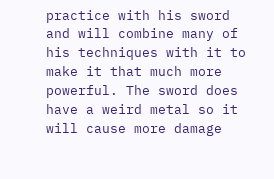practice with his sword and will combine many of his techniques with it to make it that much more powerful. The sword does have a weird metal so it will cause more damage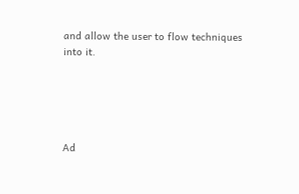and allow the user to flow techniques into it.





Ad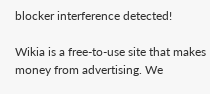blocker interference detected!

Wikia is a free-to-use site that makes money from advertising. We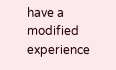have a modified experience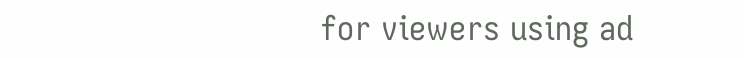for viewers using ad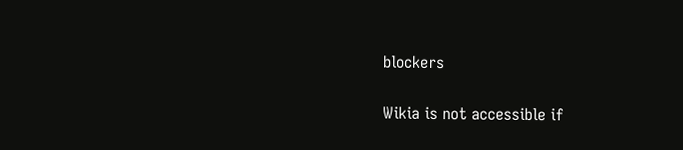blockers

Wikia is not accessible if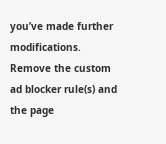you’ve made further modifications. Remove the custom ad blocker rule(s) and the page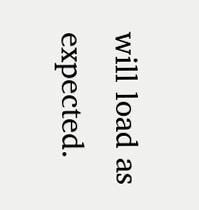will load as expected.